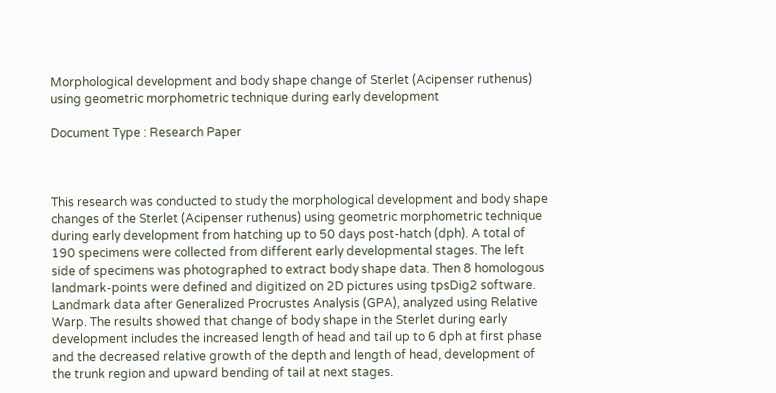Morphological development and body shape change of Sterlet (Acipenser ruthenus) using geometric morphometric technique during early development

Document Type : Research Paper



This research was conducted to study the morphological development and body shape changes of the Sterlet (Acipenser ruthenus) using geometric morphometric technique during early development from hatching up to 50 days post-hatch (dph). A total of 190 specimens were collected from different early developmental stages. The left side of specimens was photographed to extract body shape data. Then 8 homologous landmark-points were defined and digitized on 2D pictures using tpsDig2 software. Landmark data after Generalized Procrustes Analysis (GPA), analyzed using Relative Warp. The results showed that change of body shape in the Sterlet during early development includes the increased length of head and tail up to 6 dph at first phase and the decreased relative growth of the depth and length of head, development of the trunk region and upward bending of tail at next stages.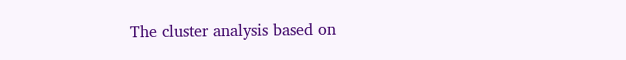The cluster analysis based on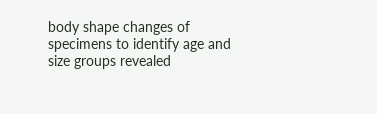body shape changes of specimens to identify age and size groups revealed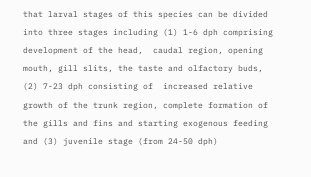that larval stages of this species can be divided into three stages including (1) 1-6 dph comprising development of the head,  caudal region, opening mouth, gill slits, the taste and olfactory buds, (2) 7-23 dph consisting of  increased relative growth of the trunk region, complete formation of the gills and fins and starting exogenous feeding and (3) juvenile stage (from 24-50 dph)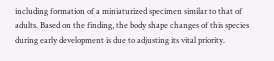including formation of a miniaturized specimen similar to that of adults. Based on the finding, the body shape changes of this species during early development is due to adjusting its vital priority.